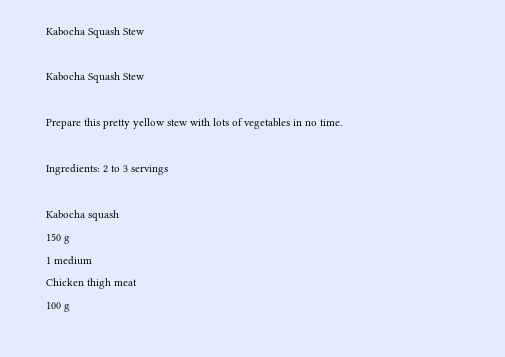Kabocha Squash Stew

Kabocha Squash Stew

Prepare this pretty yellow stew with lots of vegetables in no time.

Ingredients: 2 to 3 servings

Kabocha squash
150 g
1 medium
Chicken thigh meat
100 g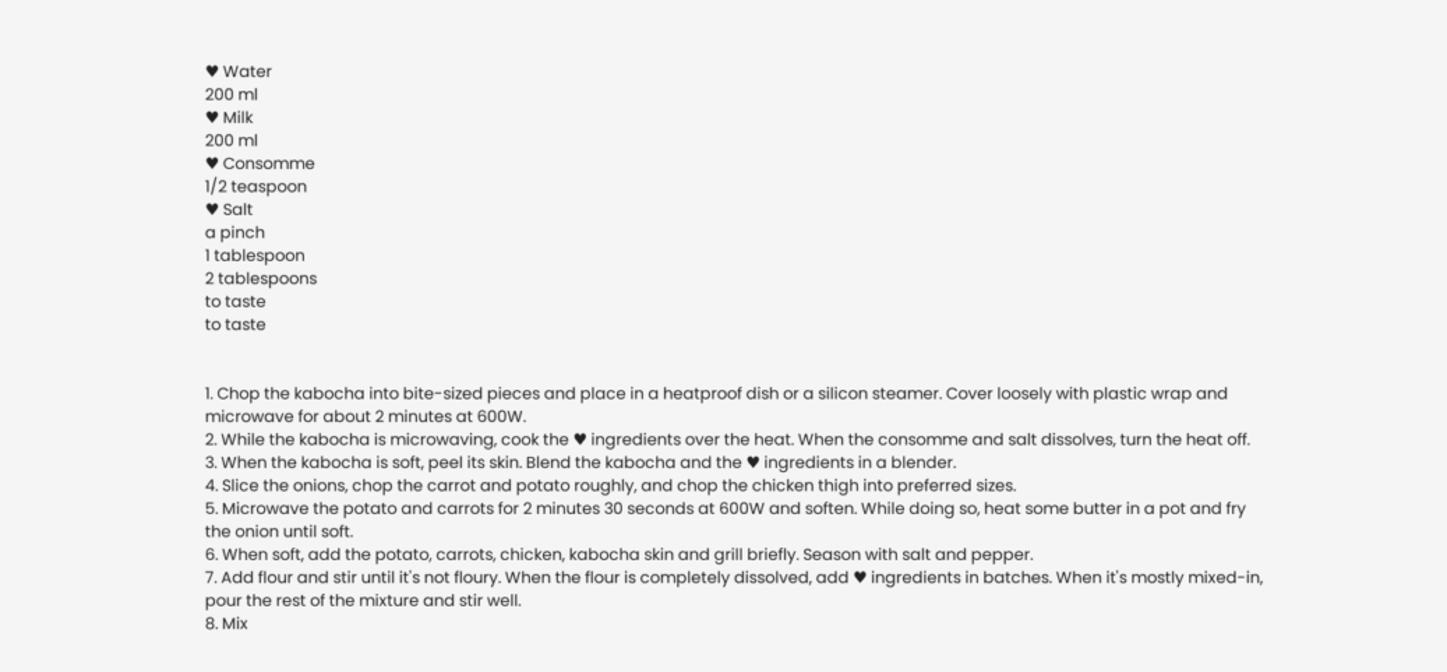♥ Water
200 ml
♥ Milk
200 ml
♥ Consomme
1/2 teaspoon
♥ Salt
a pinch
1 tablespoon
2 tablespoons
to taste
to taste


1. Chop the kabocha into bite-sized pieces and place in a heatproof dish or a silicon steamer. Cover loosely with plastic wrap and microwave for about 2 minutes at 600W.
2. While the kabocha is microwaving, cook the ♥ ingredients over the heat. When the consomme and salt dissolves, turn the heat off.
3. When the kabocha is soft, peel its skin. Blend the kabocha and the ♥ ingredients in a blender.
4. Slice the onions, chop the carrot and potato roughly, and chop the chicken thigh into preferred sizes.
5. Microwave the potato and carrots for 2 minutes 30 seconds at 600W and soften. While doing so, heat some butter in a pot and fry the onion until soft.
6. When soft, add the potato, carrots, chicken, kabocha skin and grill briefly. Season with salt and pepper.
7. Add flour and stir until it's not floury. When the flour is completely dissolved, add ♥ ingredients in batches. When it's mostly mixed-in, pour the rest of the mixture and stir well.
8. Mix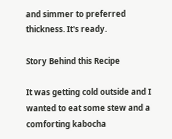and simmer to preferred thickness. It's ready.

Story Behind this Recipe

It was getting cold outside and I wanted to eat some stew and a comforting kabocha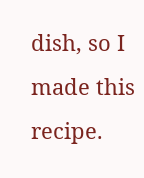dish, so I made this recipe.